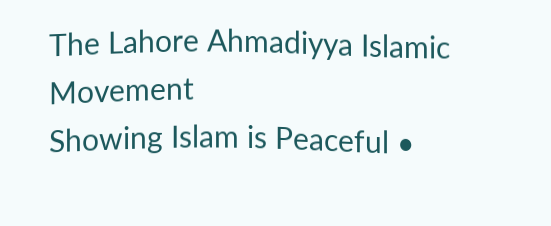The Lahore Ahmadiyya Islamic Movement
Showing Islam is Peaceful •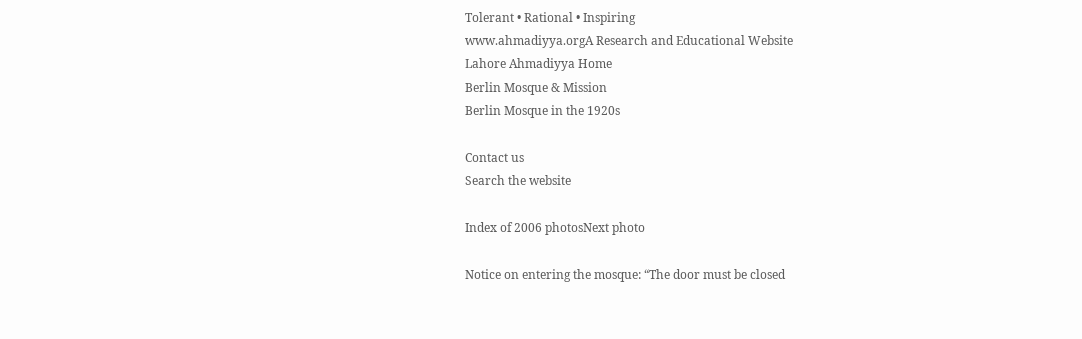Tolerant • Rational • Inspiring
www.ahmadiyya.orgA Research and Educational Website
Lahore Ahmadiyya Home
Berlin Mosque & Mission
Berlin Mosque in the 1920s

Contact us
Search the website

Index of 2006 photosNext photo

Notice on entering the mosque: “The door must be closed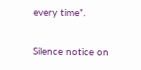every time”.

Silence notice on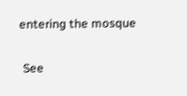entering the mosque

 See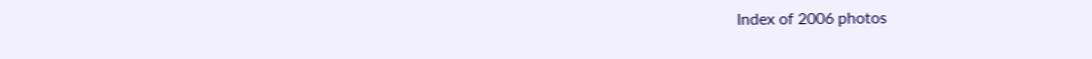Index of 2006 photos